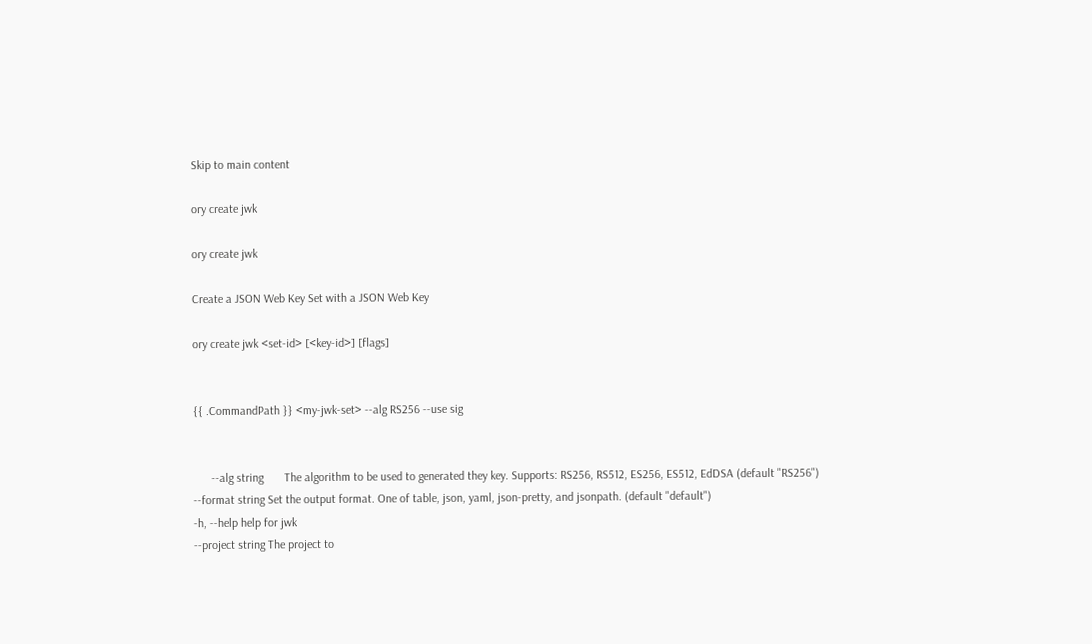Skip to main content

ory create jwk

ory create jwk

Create a JSON Web Key Set with a JSON Web Key

ory create jwk <set-id> [<key-id>] [flags]


{{ .CommandPath }} <my-jwk-set> --alg RS256 --use sig


      --alg string       The algorithm to be used to generated they key. Supports: RS256, RS512, ES256, ES512, EdDSA (default "RS256")
--format string Set the output format. One of table, json, yaml, json-pretty, and jsonpath. (default "default")
-h, --help help for jwk
--project string The project to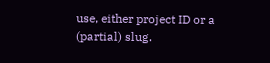use, either project ID or a (partial) slug.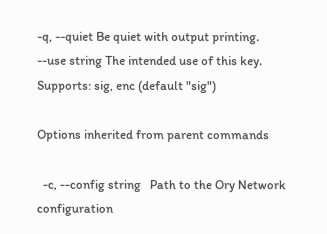-q, --quiet Be quiet with output printing.
--use string The intended use of this key. Supports: sig, enc (default "sig")

Options inherited from parent commands

  -c, --config string   Path to the Ory Network configuration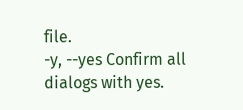file.
-y, --yes Confirm all dialogs with yes.